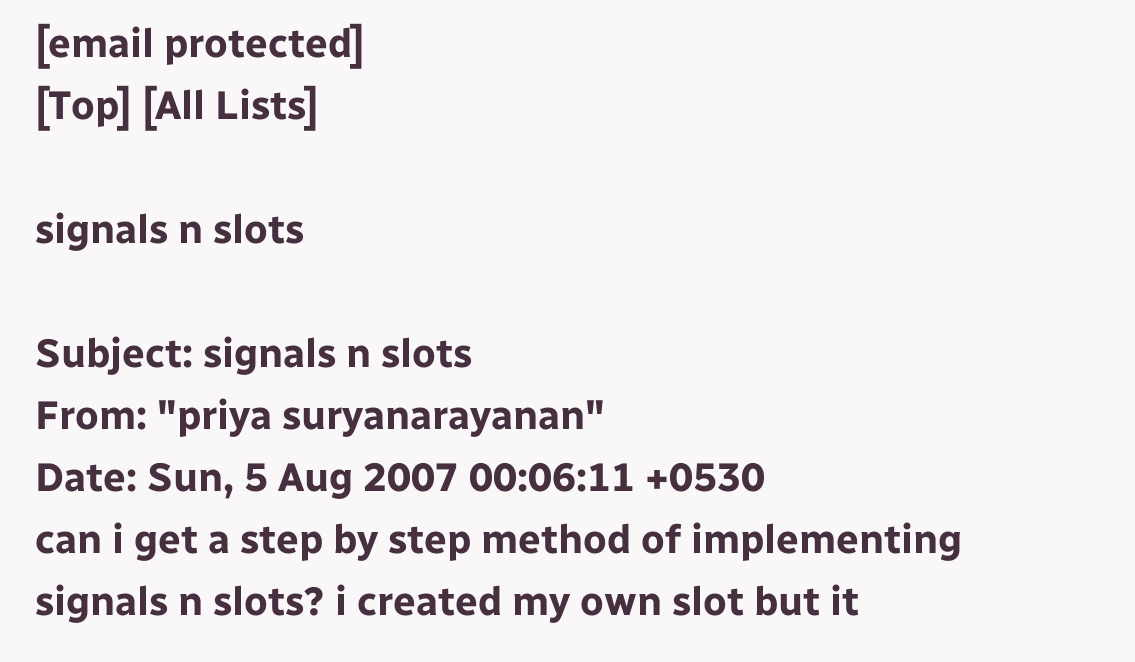[email protected]
[Top] [All Lists]

signals n slots

Subject: signals n slots
From: "priya suryanarayanan"
Date: Sun, 5 Aug 2007 00:06:11 +0530
can i get a step by step method of implementing signals n slots? i created my own slot but it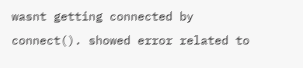wasnt getting connected by connect(). showed error related to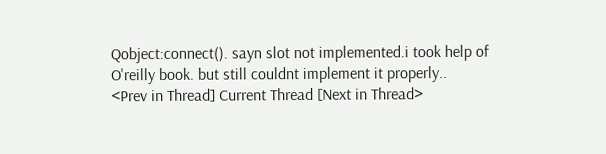Qobject:connect(). sayn slot not implemented.i took help of O'reilly book. but still couldnt implement it properly..
<Prev in Thread] Current Thread [Next in Thread>